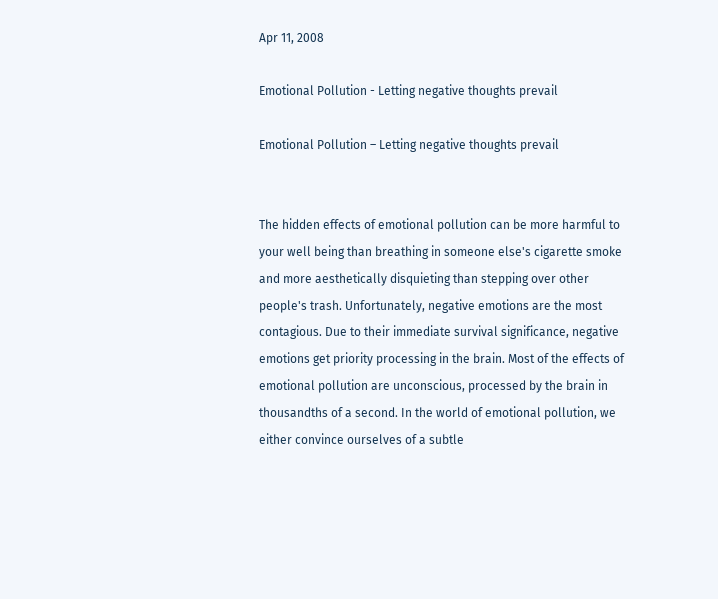Apr 11, 2008

Emotional Pollution - Letting negative thoughts prevail

Emotional Pollution – Letting negative thoughts prevail


The hidden effects of emotional pollution can be more harmful to your well being than breathing in someone else's cigarette smoke and more aesthetically disquieting than stepping over other people's trash. Unfortunately, negative emotions are the most contagious. Due to their immediate survival significance, negative emotions get priority processing in the brain. Most of the effects of emotional pollution are unconscious, processed by the brain in thousandths of a second. In the world of emotional pollution, we either convince ourselves of a subtle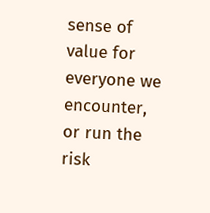sense of value for everyone we encounter, or run the risk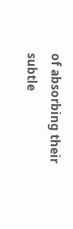of absorbing their subtle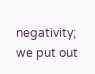negativity; we put out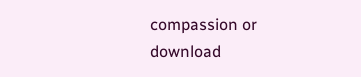compassion or download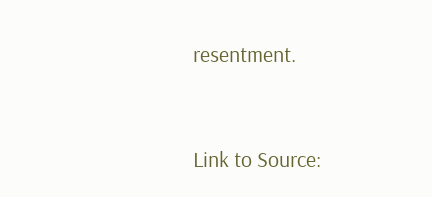resentment.



Link to Source: